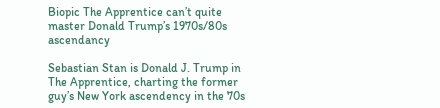Biopic The Apprentice can’t quite master Donald Trump’s 1970s/80s ascendancy

Sebastian Stan is Donald J. Trump in The Apprentice, charting the former guy’s New York ascendency in the 70s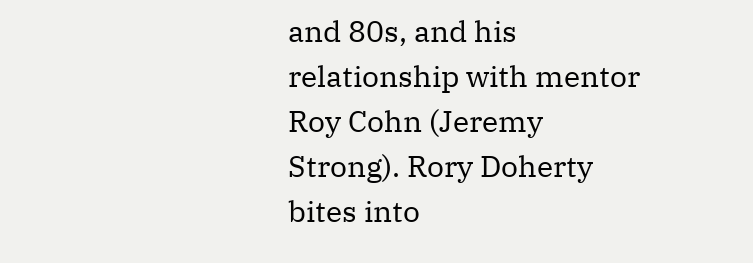and 80s, and his relationship with mentor Roy Cohn (Jeremy Strong). Rory Doherty bites into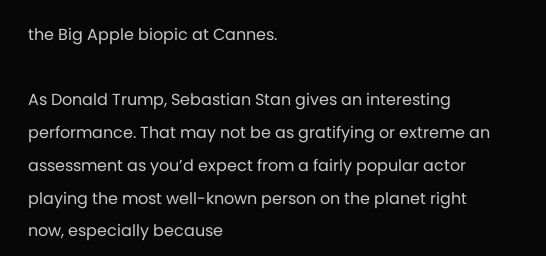the Big Apple biopic at Cannes.

As Donald Trump, Sebastian Stan gives an interesting performance. That may not be as gratifying or extreme an assessment as you’d expect from a fairly popular actor playing the most well-known person on the planet right now, especially because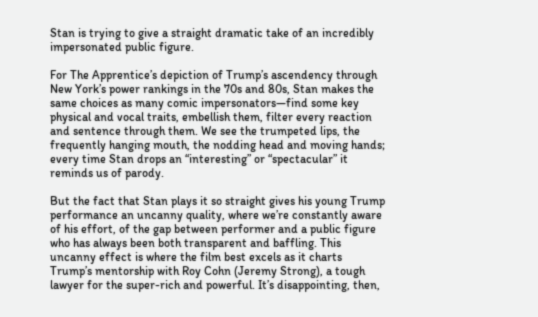Stan is trying to give a straight dramatic take of an incredibly impersonated public figure.

For The Apprentice’s depiction of Trump’s ascendency through New York’s power rankings in the 70s and 80s, Stan makes the same choices as many comic impersonators—find some key physical and vocal traits, embellish them, filter every reaction and sentence through them. We see the trumpeted lips, the frequently hanging mouth, the nodding head and moving hands; every time Stan drops an “interesting” or “spectacular” it reminds us of parody.

But the fact that Stan plays it so straight gives his young Trump performance an uncanny quality, where we’re constantly aware of his effort, of the gap between performer and a public figure who has always been both transparent and baffling. This uncanny effect is where the film best excels as it charts Trump’s mentorship with Roy Cohn (Jeremy Strong), a tough lawyer for the super-rich and powerful. It’s disappointing, then,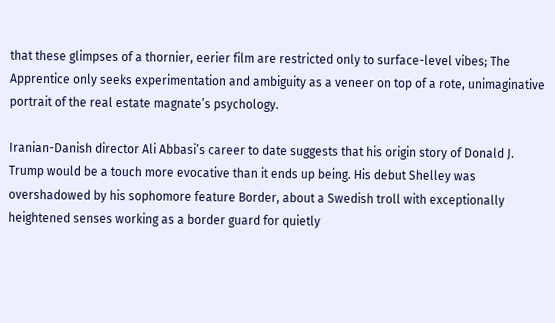that these glimpses of a thornier, eerier film are restricted only to surface-level vibes; The Apprentice only seeks experimentation and ambiguity as a veneer on top of a rote, unimaginative portrait of the real estate magnate’s psychology.

Iranian-Danish director Ali Abbasi’s career to date suggests that his origin story of Donald J. Trump would be a touch more evocative than it ends up being. His debut Shelley was overshadowed by his sophomore feature Border, about a Swedish troll with exceptionally heightened senses working as a border guard for quietly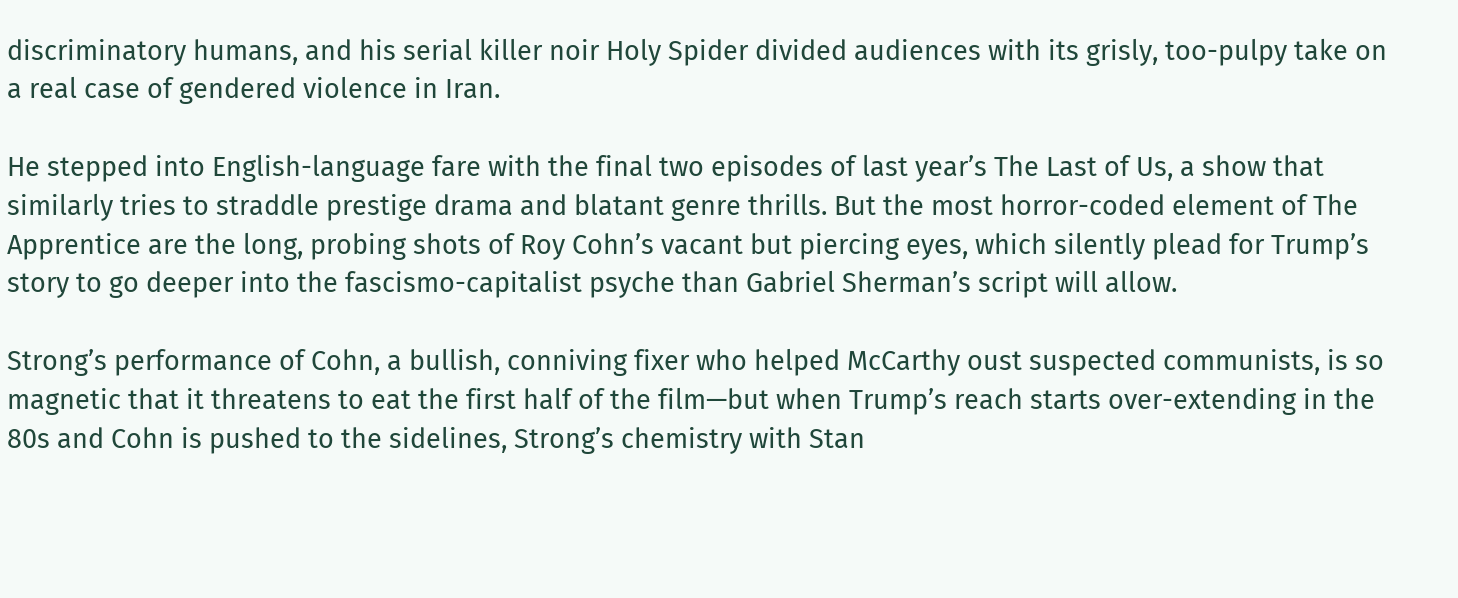discriminatory humans, and his serial killer noir Holy Spider divided audiences with its grisly, too-pulpy take on a real case of gendered violence in Iran.

He stepped into English-language fare with the final two episodes of last year’s The Last of Us, a show that similarly tries to straddle prestige drama and blatant genre thrills. But the most horror-coded element of The Apprentice are the long, probing shots of Roy Cohn’s vacant but piercing eyes, which silently plead for Trump’s story to go deeper into the fascismo-capitalist psyche than Gabriel Sherman’s script will allow.

Strong’s performance of Cohn, a bullish, conniving fixer who helped McCarthy oust suspected communists, is so magnetic that it threatens to eat the first half of the film—but when Trump’s reach starts over-extending in the 80s and Cohn is pushed to the sidelines, Strong’s chemistry with Stan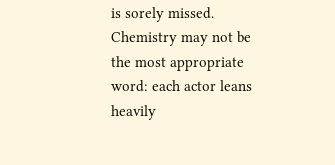is sorely missed. Chemistry may not be the most appropriate word: each actor leans heavily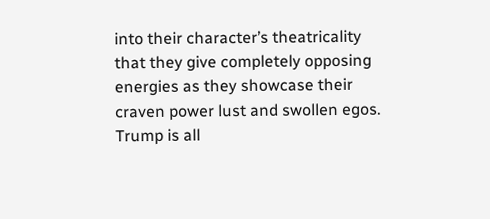into their character’s theatricality that they give completely opposing energies as they showcase their craven power lust and swollen egos. Trump is all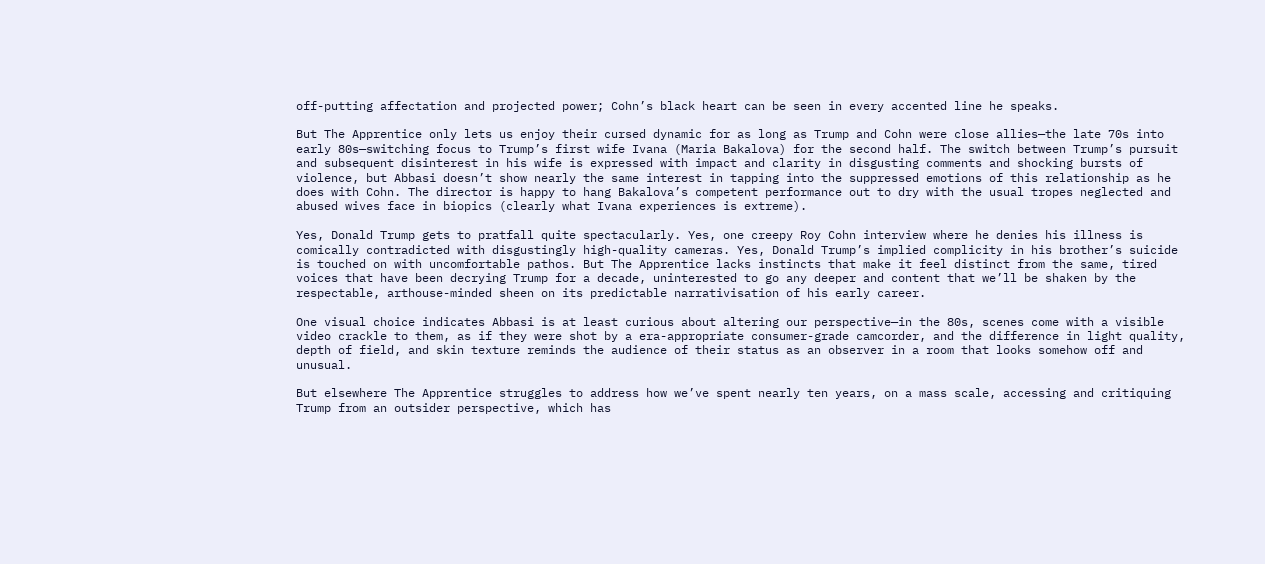off-putting affectation and projected power; Cohn’s black heart can be seen in every accented line he speaks.

But The Apprentice only lets us enjoy their cursed dynamic for as long as Trump and Cohn were close allies—the late 70s into early 80s—switching focus to Trump’s first wife Ivana (Maria Bakalova) for the second half. The switch between Trump’s pursuit and subsequent disinterest in his wife is expressed with impact and clarity in disgusting comments and shocking bursts of violence, but Abbasi doesn’t show nearly the same interest in tapping into the suppressed emotions of this relationship as he does with Cohn. The director is happy to hang Bakalova’s competent performance out to dry with the usual tropes neglected and abused wives face in biopics (clearly what Ivana experiences is extreme).

Yes, Donald Trump gets to pratfall quite spectacularly. Yes, one creepy Roy Cohn interview where he denies his illness is comically contradicted with disgustingly high-quality cameras. Yes, Donald Trump’s implied complicity in his brother’s suicide is touched on with uncomfortable pathos. But The Apprentice lacks instincts that make it feel distinct from the same, tired voices that have been decrying Trump for a decade, uninterested to go any deeper and content that we’ll be shaken by the respectable, arthouse-minded sheen on its predictable narrativisation of his early career.

One visual choice indicates Abbasi is at least curious about altering our perspective—in the 80s, scenes come with a visible video crackle to them, as if they were shot by a era-appropriate consumer-grade camcorder, and the difference in light quality, depth of field, and skin texture reminds the audience of their status as an observer in a room that looks somehow off and unusual.

But elsewhere The Apprentice struggles to address how we’ve spent nearly ten years, on a mass scale, accessing and critiquing Trump from an outsider perspective, which has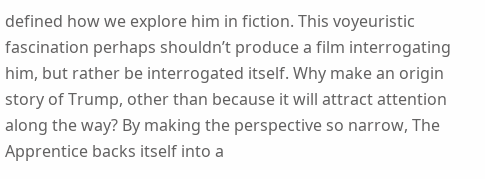defined how we explore him in fiction. This voyeuristic fascination perhaps shouldn’t produce a film interrogating him, but rather be interrogated itself. Why make an origin story of Trump, other than because it will attract attention along the way? By making the perspective so narrow, The Apprentice backs itself into a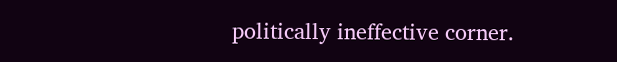politically ineffective corner.